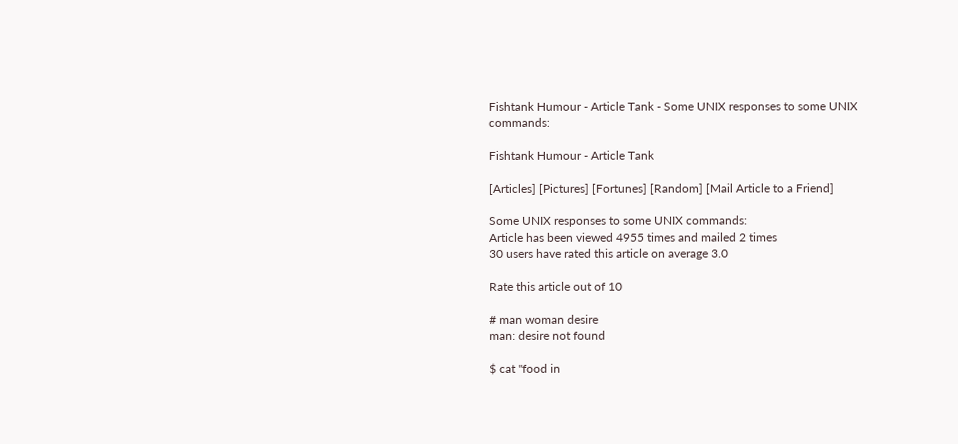Fishtank Humour - Article Tank - Some UNIX responses to some UNIX commands:

Fishtank Humour - Article Tank

[Articles] [Pictures] [Fortunes] [Random] [Mail Article to a Friend]

Some UNIX responses to some UNIX commands:
Article has been viewed 4955 times and mailed 2 times
30 users have rated this article on average 3.0

Rate this article out of 10

# man woman desire
man: desire not found

$ cat "food in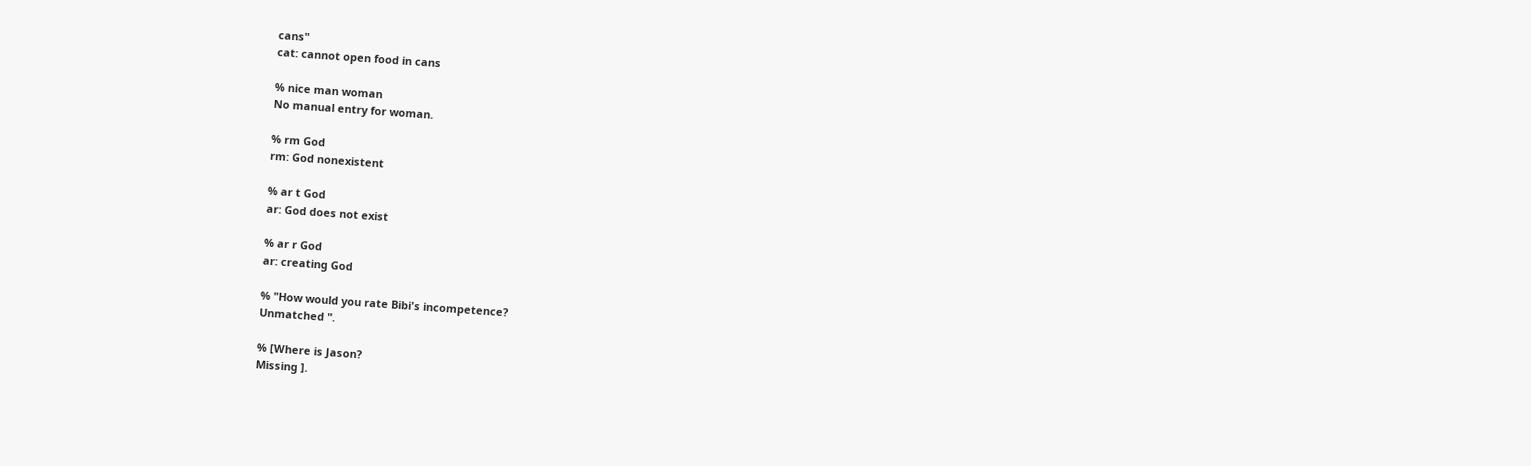cans"
cat: cannot open food in cans

% nice man woman
No manual entry for woman.

% rm God
rm: God nonexistent

% ar t God
ar: God does not exist

% ar r God
ar: creating God

% "How would you rate Bibi's incompetence?
Unmatched ".

% [Where is Jason?
Missing ].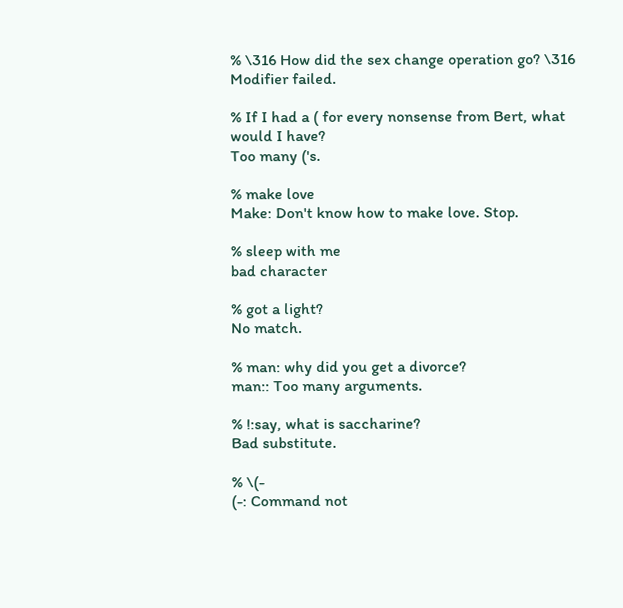% \316 How did the sex change operation go? \316
Modifier failed.

% If I had a ( for every nonsense from Bert, what would I have?
Too many ('s.

% make love
Make: Don't know how to make love. Stop.

% sleep with me
bad character

% got a light?
No match.

% man: why did you get a divorce?
man:: Too many arguments.

% !:say, what is saccharine?
Bad substitute.

% \(-
(-: Command not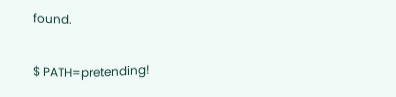found.

$ PATH=pretending!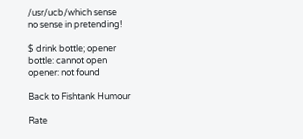/usr/ucb/which sense
no sense in pretending!

$ drink bottle; opener
bottle: cannot open
opener: not found

Back to Fishtank Humour

Rate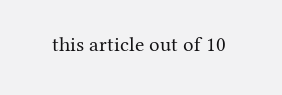this article out of 10